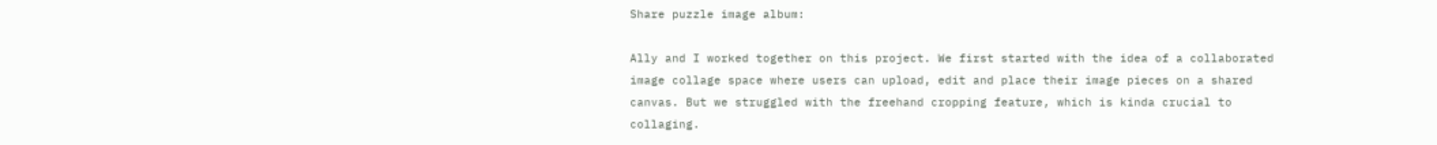Share puzzle image album:

Ally and I worked together on this project. We first started with the idea of a collaborated image collage space where users can upload, edit and place their image pieces on a shared canvas. But we struggled with the freehand cropping feature, which is kinda crucial to collaging.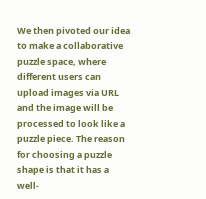We then pivoted our idea to make a collaborative puzzle space, where different users can upload images via URL and the image will be processed to look like a puzzle piece. The reason for choosing a puzzle shape is that it has a well-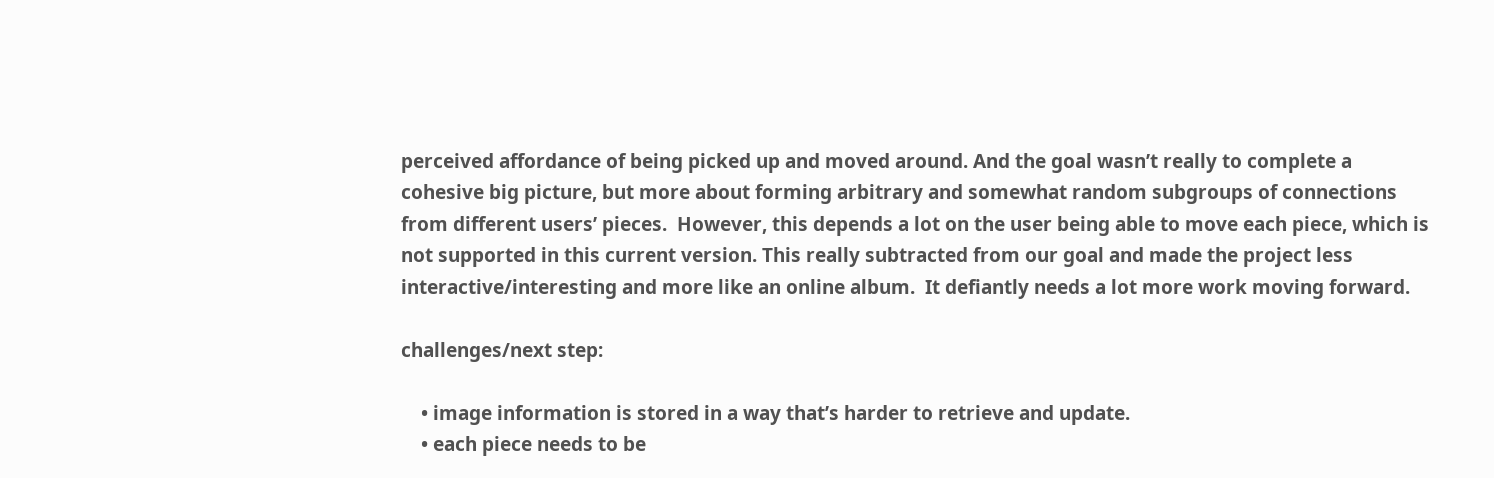perceived affordance of being picked up and moved around. And the goal wasn’t really to complete a cohesive big picture, but more about forming arbitrary and somewhat random subgroups of connections from different users’ pieces.  However, this depends a lot on the user being able to move each piece, which is not supported in this current version. This really subtracted from our goal and made the project less interactive/interesting and more like an online album.  It defiantly needs a lot more work moving forward.

challenges/next step:

    • image information is stored in a way that’s harder to retrieve and update.
    • each piece needs to be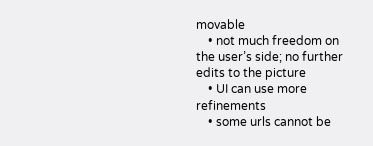movable
    • not much freedom on the user’s side; no further edits to the picture
    • UI can use more refinements
    • some urls cannot be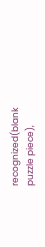recognized(blank puzzle piece),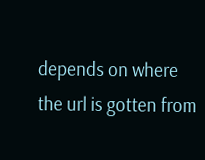depends on where the url is gotten from